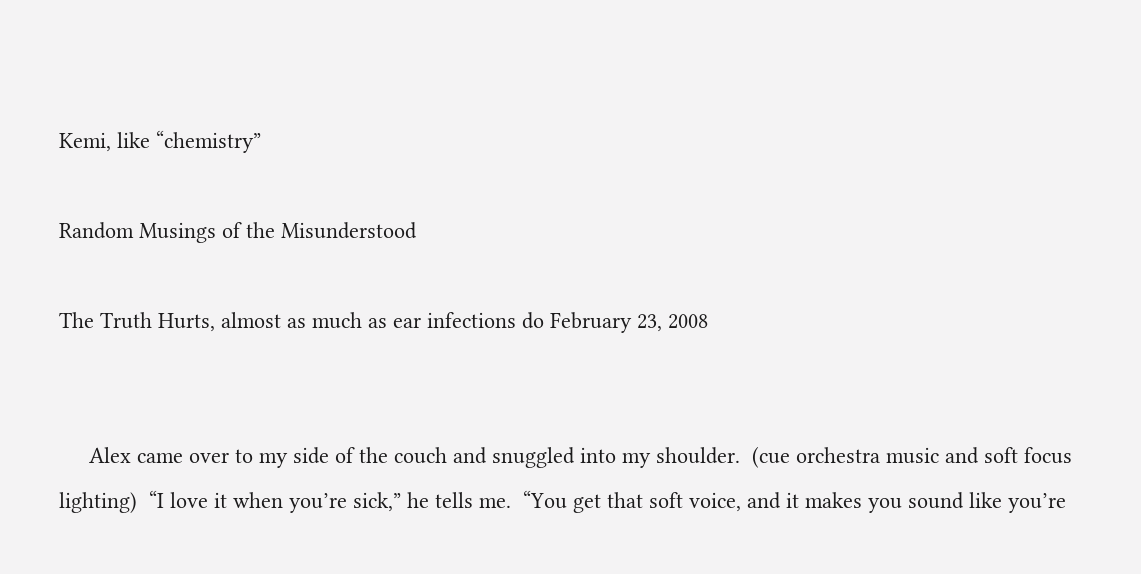Kemi, like “chemistry”

Random Musings of the Misunderstood

The Truth Hurts, almost as much as ear infections do February 23, 2008


     Alex came over to my side of the couch and snuggled into my shoulder.  (cue orchestra music and soft focus lighting)  “I love it when you’re sick,” he tells me.  “You get that soft voice, and it makes you sound like you’re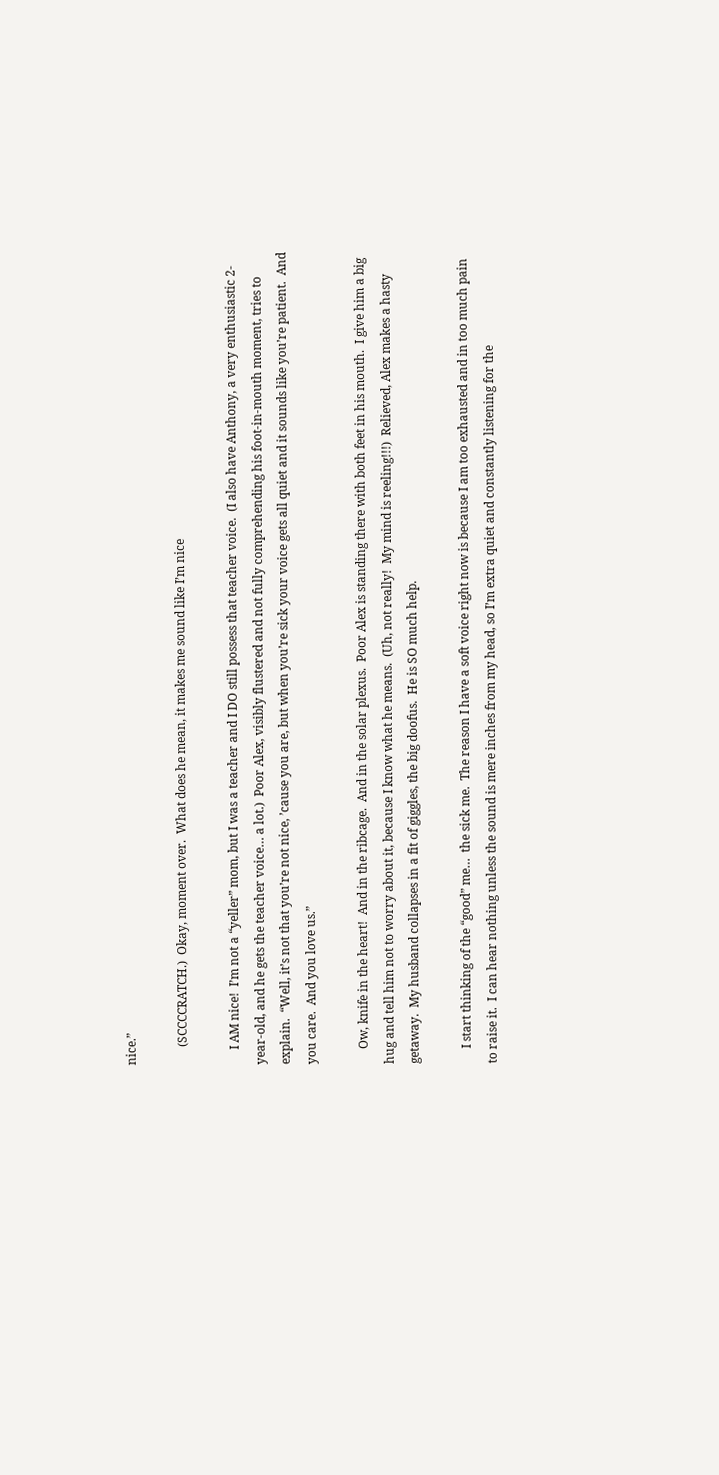nice.”

      (SCCCCRATCH.)  Okay, moment over.  What does he mean, it makes me sound like I’m nice

     I AM nice!  I’m not a “yeller” mom, but I was a teacher and I DO still possess that teacher voice.  (I also have Anthony, a very enthusiastic 2-year-old, and he gets the teacher voice… a lot.)  Poor Alex, visibly flustered and not fully comprehending his foot-in-mouth moment, tries to explain.  “Well, it’s not that you’re not nice, ’cause you are, but when you’re sick your voice gets all quiet and it sounds like you’re patient.  And you care.  And you love us.”

     Ow, knife in the heart!  And in the ribcage.  And in the solar plexus.  Poor Alex is standing there with both feet in his mouth.  I give him a big hug and tell him not to worry about it, because I know what he means.  (Uh, not really!  My mind is reeling!!!)  Relieved, Alex makes a hasty getaway.  My husband collapses in a fit of giggles, the big doofus.  He is SO much help.

     I start thinking of the “good” me…  the sick me.  The reason I have a soft voice right now is because I am too exhausted and in too much pain to raise it.  I can hear nothing unless the sound is mere inches from my head, so I’m extra quiet and constantly listening for the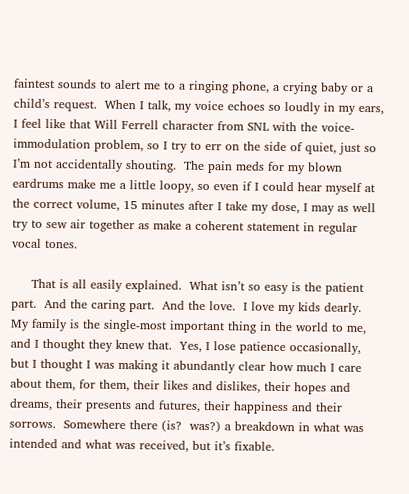faintest sounds to alert me to a ringing phone, a crying baby or a child’s request.  When I talk, my voice echoes so loudly in my ears, I feel like that Will Ferrell character from SNL with the voice-immodulation problem, so I try to err on the side of quiet, just so I’m not accidentally shouting.  The pain meds for my blown eardrums make me a little loopy, so even if I could hear myself at the correct volume, 15 minutes after I take my dose, I may as well try to sew air together as make a coherent statement in regular vocal tones.

     That is all easily explained.  What isn’t so easy is the patient part.  And the caring part.  And the love.  I love my kids dearly.  My family is the single-most important thing in the world to me, and I thought they knew that.  Yes, I lose patience occasionally, but I thought I was making it abundantly clear how much I care about them, for them, their likes and dislikes, their hopes and dreams, their presents and futures, their happiness and their sorrows.  Somewhere there (is?  was?) a breakdown in what was intended and what was received, but it’s fixable.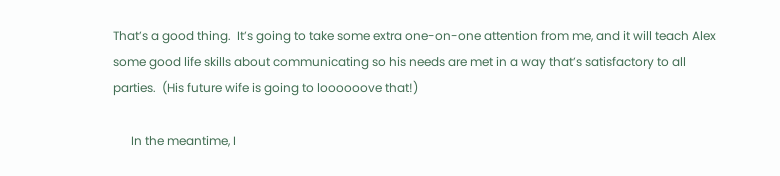That’s a good thing.  It’s going to take some extra one-on-one attention from me, and it will teach Alex some good life skills about communicating so his needs are met in a way that’s satisfactory to all parties.  (His future wife is going to loooooove that!)

      In the meantime, I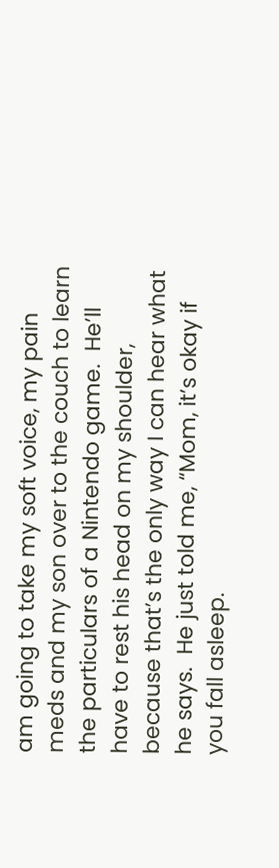am going to take my soft voice, my pain meds and my son over to the couch to learn the particulars of a Nintendo game.  He’ll have to rest his head on my shoulder, because that’s the only way I can hear what he says.  He just told me, “Mom, it’s okay if you fall asleep.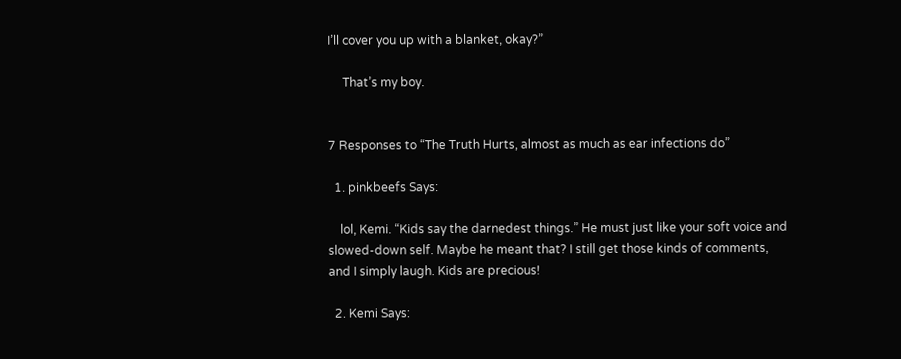I’ll cover you up with a blanket, okay?”

     That’s my boy.


7 Responses to “The Truth Hurts, almost as much as ear infections do”

  1. pinkbeefs Says:

    lol, Kemi. “Kids say the darnedest things.” He must just like your soft voice and slowed-down self. Maybe he meant that? I still get those kinds of comments, and I simply laugh. Kids are precious!

  2. Kemi Says: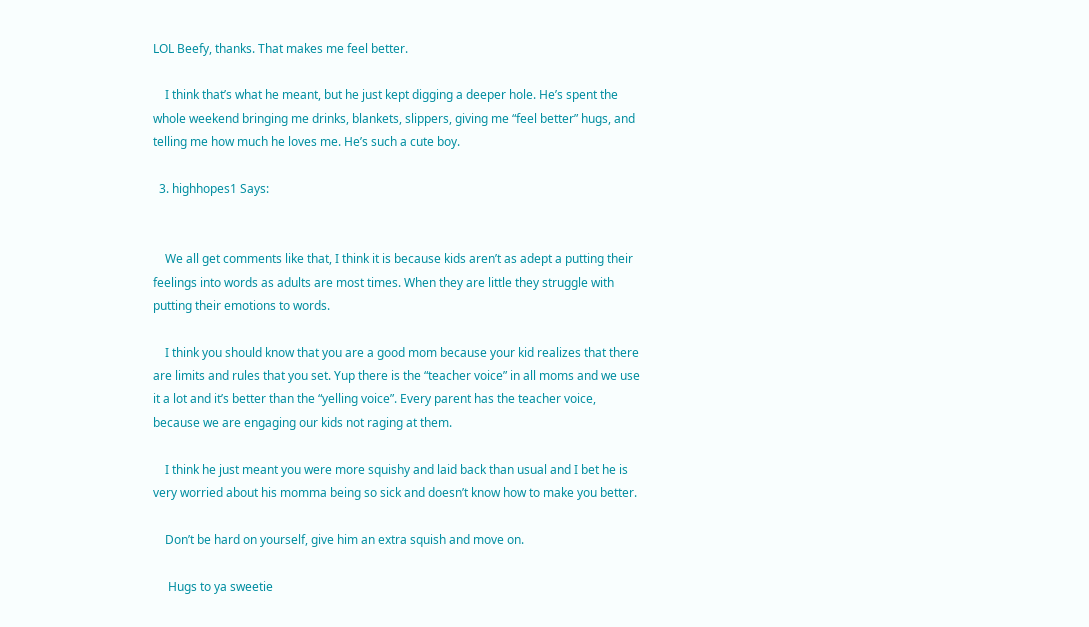LOL Beefy, thanks. That makes me feel better.

    I think that’s what he meant, but he just kept digging a deeper hole. He’s spent the whole weekend bringing me drinks, blankets, slippers, giving me “feel better” hugs, and telling me how much he loves me. He’s such a cute boy.

  3. highhopes1 Says:


    We all get comments like that, I think it is because kids aren’t as adept a putting their feelings into words as adults are most times. When they are little they struggle with putting their emotions to words.

    I think you should know that you are a good mom because your kid realizes that there are limits and rules that you set. Yup there is the “teacher voice” in all moms and we use it a lot and it’s better than the “yelling voice”. Every parent has the teacher voice, because we are engaging our kids not raging at them.

    I think he just meant you were more squishy and laid back than usual and I bet he is very worried about his momma being so sick and doesn’t know how to make you better.

    Don’t be hard on yourself, give him an extra squish and move on.

     Hugs to ya sweetie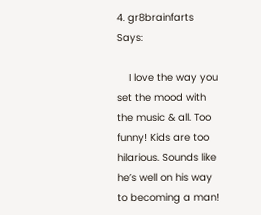4. gr8brainfarts Says:

    I love the way you set the mood with the music & all. Too funny! Kids are too hilarious. Sounds like he’s well on his way to becoming a man!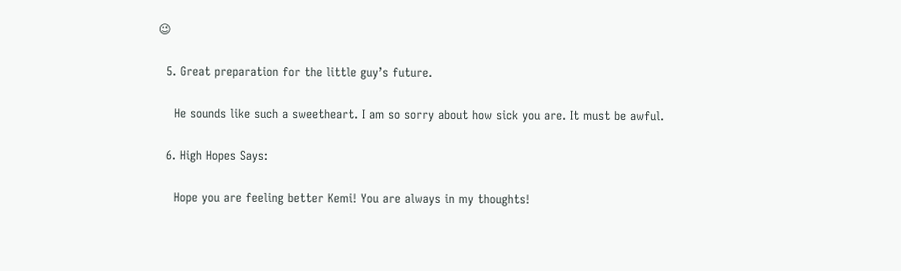😉

  5. Great preparation for the little guy’s future.

    He sounds like such a sweetheart. I am so sorry about how sick you are. It must be awful.

  6. High Hopes Says:

    Hope you are feeling better Kemi! You are always in my thoughts!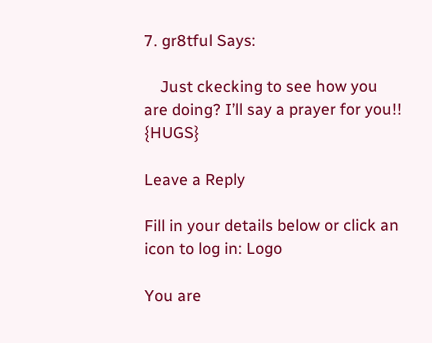7. gr8tful Says:

    Just ckecking to see how you are doing? I’ll say a prayer for you!! {HUGS}

Leave a Reply

Fill in your details below or click an icon to log in: Logo

You are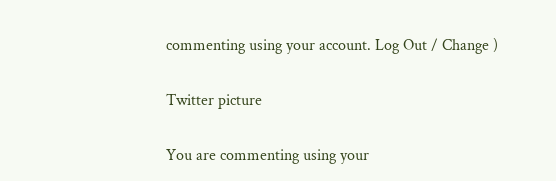commenting using your account. Log Out / Change )

Twitter picture

You are commenting using your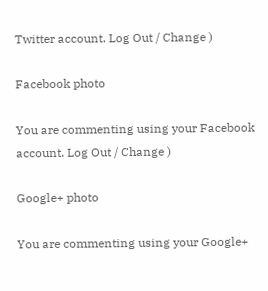Twitter account. Log Out / Change )

Facebook photo

You are commenting using your Facebook account. Log Out / Change )

Google+ photo

You are commenting using your Google+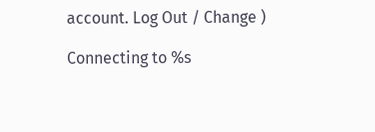account. Log Out / Change )

Connecting to %s